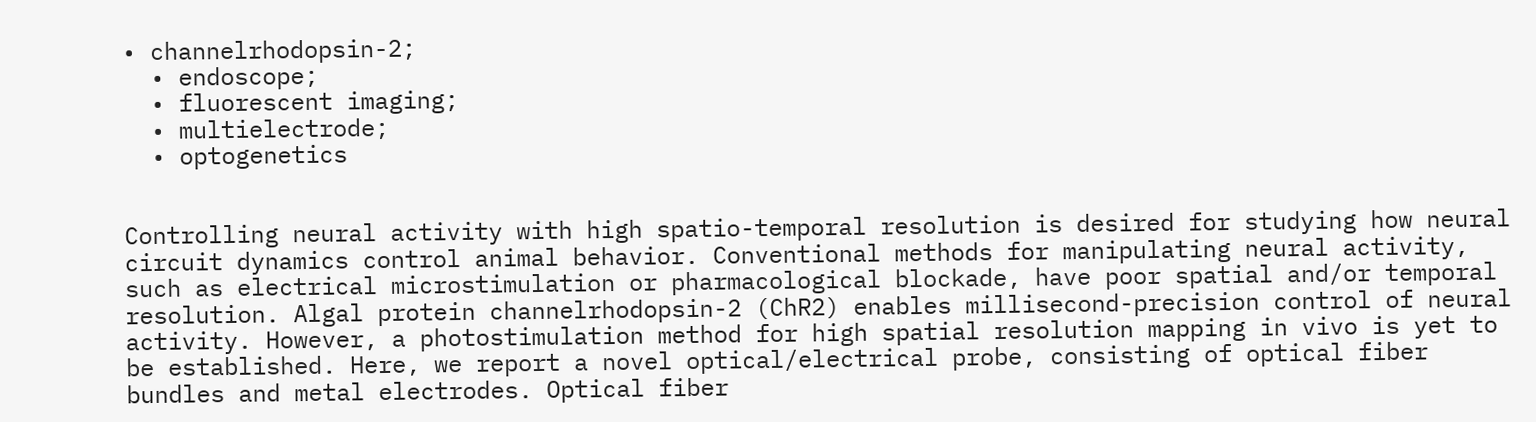• channelrhodopsin-2;
  • endoscope;
  • fluorescent imaging;
  • multielectrode;
  • optogenetics


Controlling neural activity with high spatio-temporal resolution is desired for studying how neural circuit dynamics control animal behavior. Conventional methods for manipulating neural activity, such as electrical microstimulation or pharmacological blockade, have poor spatial and/or temporal resolution. Algal protein channelrhodopsin-2 (ChR2) enables millisecond-precision control of neural activity. However, a photostimulation method for high spatial resolution mapping in vivo is yet to be established. Here, we report a novel optical/electrical probe, consisting of optical fiber bundles and metal electrodes. Optical fiber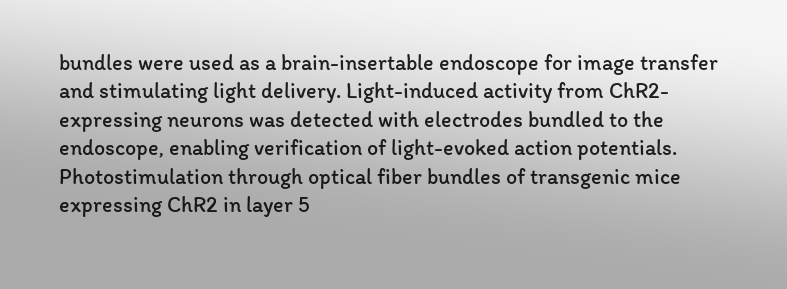bundles were used as a brain-insertable endoscope for image transfer and stimulating light delivery. Light-induced activity from ChR2-expressing neurons was detected with electrodes bundled to the endoscope, enabling verification of light-evoked action potentials. Photostimulation through optical fiber bundles of transgenic mice expressing ChR2 in layer 5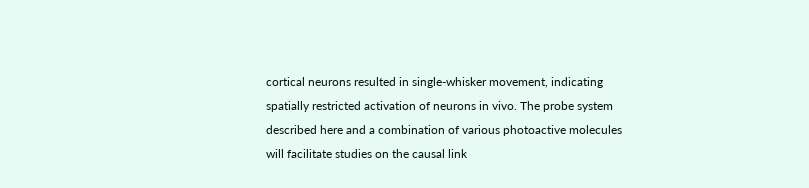cortical neurons resulted in single-whisker movement, indicating spatially restricted activation of neurons in vivo. The probe system described here and a combination of various photoactive molecules will facilitate studies on the causal link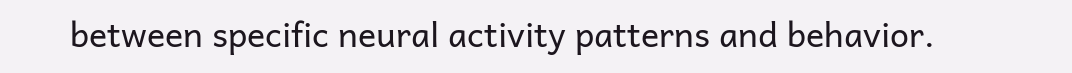between specific neural activity patterns and behavior.